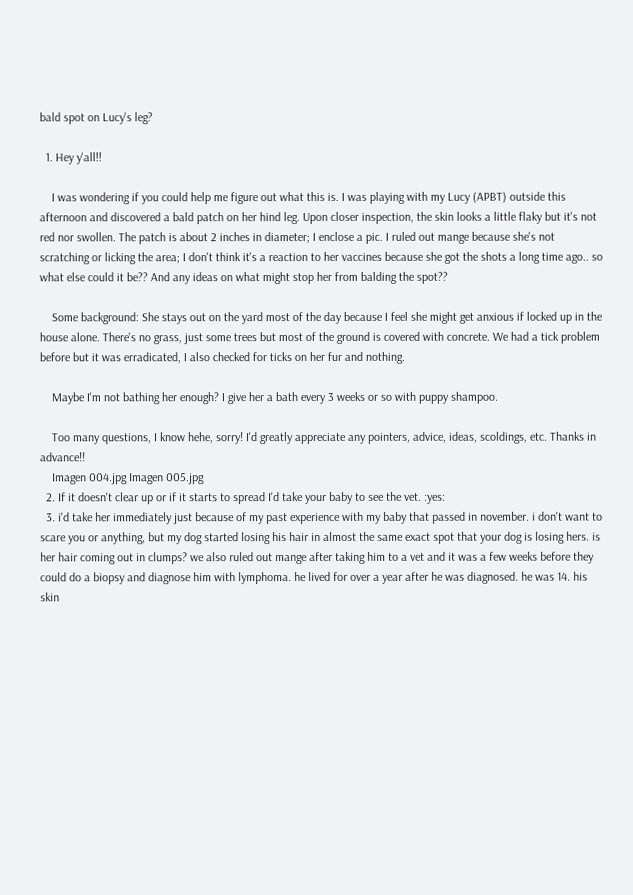bald spot on Lucy's leg?

  1. Hey y'all!!

    I was wondering if you could help me figure out what this is. I was playing with my Lucy (APBT) outside this afternoon and discovered a bald patch on her hind leg. Upon closer inspection, the skin looks a little flaky but it's not red nor swollen. The patch is about 2 inches in diameter; I enclose a pic. I ruled out mange because she's not scratching or licking the area; I don't think it's a reaction to her vaccines because she got the shots a long time ago.. so what else could it be?? And any ideas on what might stop her from balding the spot??

    Some background: She stays out on the yard most of the day because I feel she might get anxious if locked up in the house alone. There's no grass, just some trees but most of the ground is covered with concrete. We had a tick problem before but it was erradicated, I also checked for ticks on her fur and nothing.

    Maybe I'm not bathing her enough? I give her a bath every 3 weeks or so with puppy shampoo.

    Too many questions, I know hehe, sorry! I'd greatly appreciate any pointers, advice, ideas, scoldings, etc. Thanks in advance!!
    Imagen 004.jpg Imagen 005.jpg
  2. If it doesn't clear up or if it starts to spread I'd take your baby to see the vet. :yes:
  3. i'd take her immediately just because of my past experience with my baby that passed in november. i don't want to scare you or anything, but my dog started losing his hair in almost the same exact spot that your dog is losing hers. is her hair coming out in clumps? we also ruled out mange after taking him to a vet and it was a few weeks before they could do a biopsy and diagnose him with lymphoma. he lived for over a year after he was diagnosed. he was 14. his skin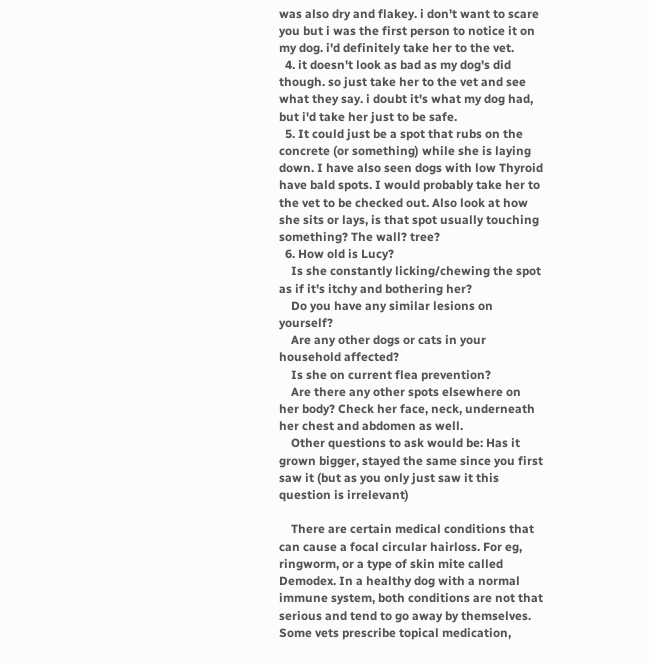was also dry and flakey. i don't want to scare you but i was the first person to notice it on my dog. i'd definitely take her to the vet.
  4. it doesn't look as bad as my dog's did though. so just take her to the vet and see what they say. i doubt it's what my dog had, but i'd take her just to be safe.
  5. It could just be a spot that rubs on the concrete (or something) while she is laying down. I have also seen dogs with low Thyroid have bald spots. I would probably take her to the vet to be checked out. Also look at how she sits or lays, is that spot usually touching something? The wall? tree?
  6. How old is Lucy?
    Is she constantly licking/chewing the spot as if it's itchy and bothering her?
    Do you have any similar lesions on yourself?
    Are any other dogs or cats in your household affected?
    Is she on current flea prevention?
    Are there any other spots elsewhere on her body? Check her face, neck, underneath her chest and abdomen as well.
    Other questions to ask would be: Has it grown bigger, stayed the same since you first saw it (but as you only just saw it this question is irrelevant)

    There are certain medical conditions that can cause a focal circular hairloss. For eg, ringworm, or a type of skin mite called Demodex. In a healthy dog with a normal immune system, both conditions are not that serious and tend to go away by themselves. Some vets prescribe topical medication,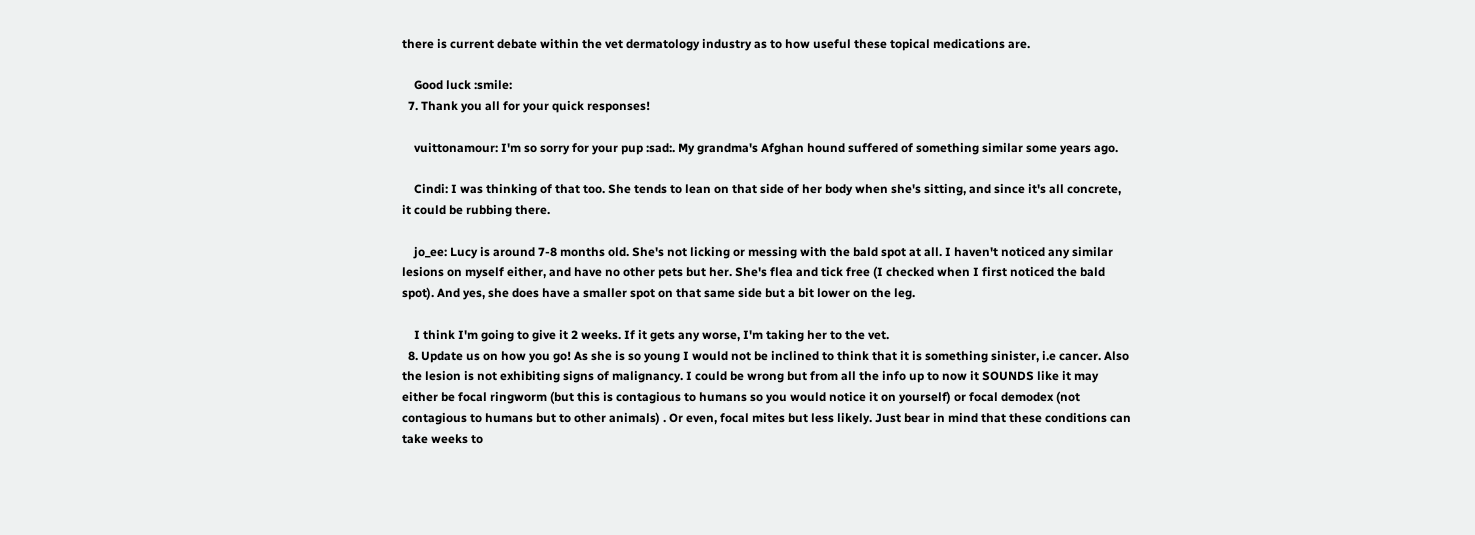there is current debate within the vet dermatology industry as to how useful these topical medications are.

    Good luck :smile:
  7. Thank you all for your quick responses!

    vuittonamour: I'm so sorry for your pup :sad:. My grandma's Afghan hound suffered of something similar some years ago.

    Cindi: I was thinking of that too. She tends to lean on that side of her body when she's sitting, and since it's all concrete, it could be rubbing there.

    jo_ee: Lucy is around 7-8 months old. She's not licking or messing with the bald spot at all. I haven't noticed any similar lesions on myself either, and have no other pets but her. She's flea and tick free (I checked when I first noticed the bald spot). And yes, she does have a smaller spot on that same side but a bit lower on the leg.

    I think I'm going to give it 2 weeks. If it gets any worse, I'm taking her to the vet.
  8. Update us on how you go! As she is so young I would not be inclined to think that it is something sinister, i.e cancer. Also the lesion is not exhibiting signs of malignancy. I could be wrong but from all the info up to now it SOUNDS like it may either be focal ringworm (but this is contagious to humans so you would notice it on yourself) or focal demodex (not contagious to humans but to other animals) . Or even, focal mites but less likely. Just bear in mind that these conditions can take weeks to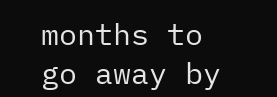months to go away by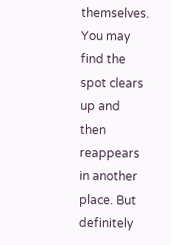themselves. You may find the spot clears up and then reappears in another place. But definitely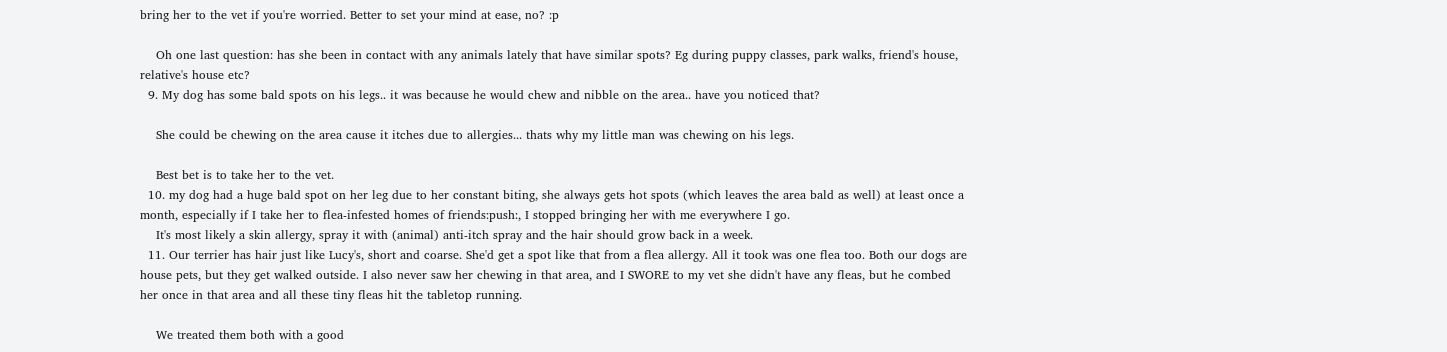bring her to the vet if you're worried. Better to set your mind at ease, no? :p

    Oh one last question: has she been in contact with any animals lately that have similar spots? Eg during puppy classes, park walks, friend's house, relative's house etc?
  9. My dog has some bald spots on his legs.. it was because he would chew and nibble on the area.. have you noticed that?

    She could be chewing on the area cause it itches due to allergies... thats why my little man was chewing on his legs.

    Best bet is to take her to the vet.
  10. my dog had a huge bald spot on her leg due to her constant biting, she always gets hot spots (which leaves the area bald as well) at least once a month, especially if I take her to flea-infested homes of friends:push:, I stopped bringing her with me everywhere I go.
    It's most likely a skin allergy, spray it with (animal) anti-itch spray and the hair should grow back in a week.
  11. Our terrier has hair just like Lucy's, short and coarse. She'd get a spot like that from a flea allergy. All it took was one flea too. Both our dogs are house pets, but they get walked outside. I also never saw her chewing in that area, and I SWORE to my vet she didn't have any fleas, but he combed her once in that area and all these tiny fleas hit the tabletop running.

    We treated them both with a good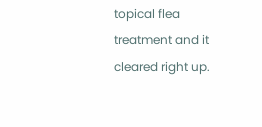topical flea treatment and it cleared right up.